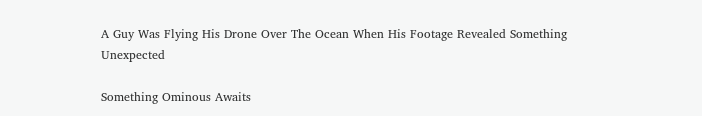A Guy Was Flying His Drone Over The Ocean When His Footage Revealed Something Unexpected

Something Ominous Awaits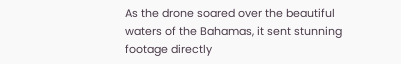As the drone soared over the beautiful waters of the Bahamas, it sent stunning footage directly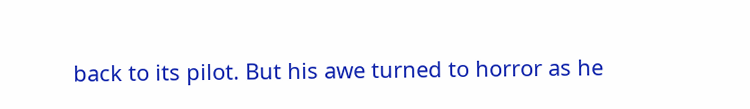back to its pilot. But his awe turned to horror as he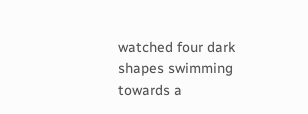watched four dark shapes swimming towards a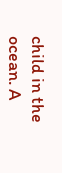child in the ocean. A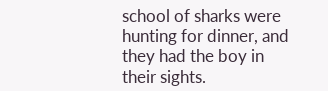school of sharks were hunting for dinner, and they had the boy in their sights.